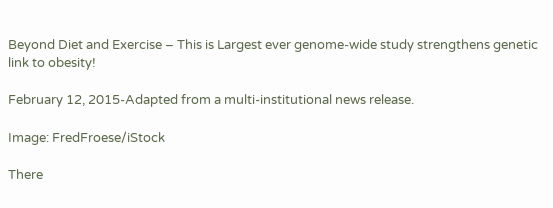Beyond Diet and Exercise – This is Largest ever genome-wide study strengthens genetic link to obesity!

February 12, 2015-Adapted from a multi-institutional news release.

Image: FredFroese/iStock

There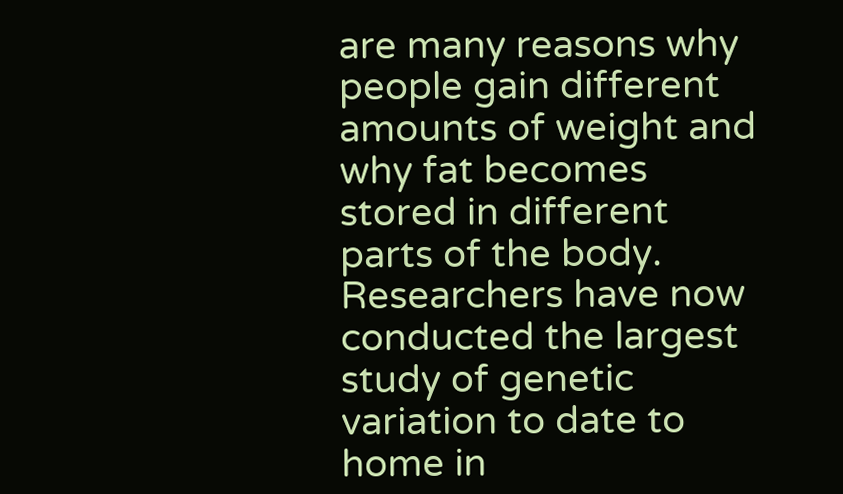are many reasons why people gain different amounts of weight and why fat becomes stored in different parts of the body. Researchers have now conducted the largest study of genetic variation to date to home in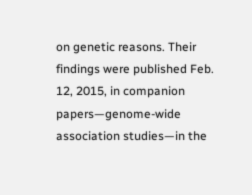on genetic reasons. Their findings were published Feb. 12, 2015, in companion papers—genome-wide association studies—in the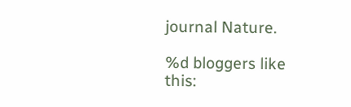journal Nature.

%d bloggers like this: